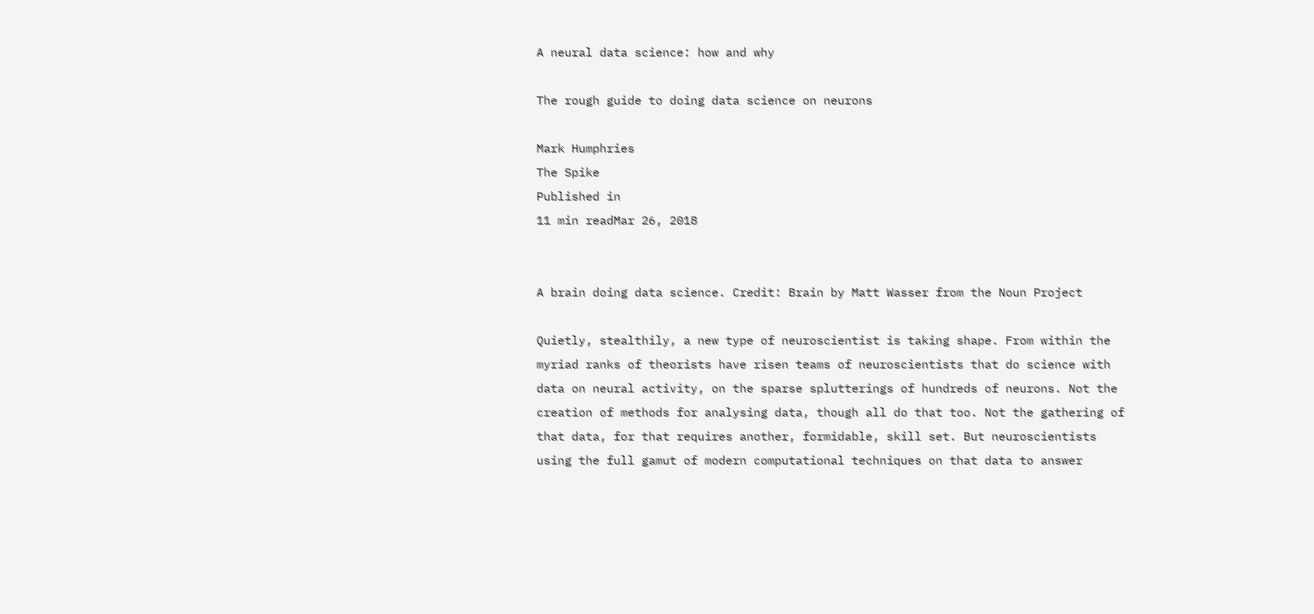A neural data science: how and why

The rough guide to doing data science on neurons

Mark Humphries
The Spike
Published in
11 min readMar 26, 2018


A brain doing data science. Credit: Brain by Matt Wasser from the Noun Project

Quietly, stealthily, a new type of neuroscientist is taking shape. From within the myriad ranks of theorists have risen teams of neuroscientists that do science with data on neural activity, on the sparse splutterings of hundreds of neurons. Not the creation of methods for analysing data, though all do that too. Not the gathering of that data, for that requires another, formidable, skill set. But neuroscientists using the full gamut of modern computational techniques on that data to answer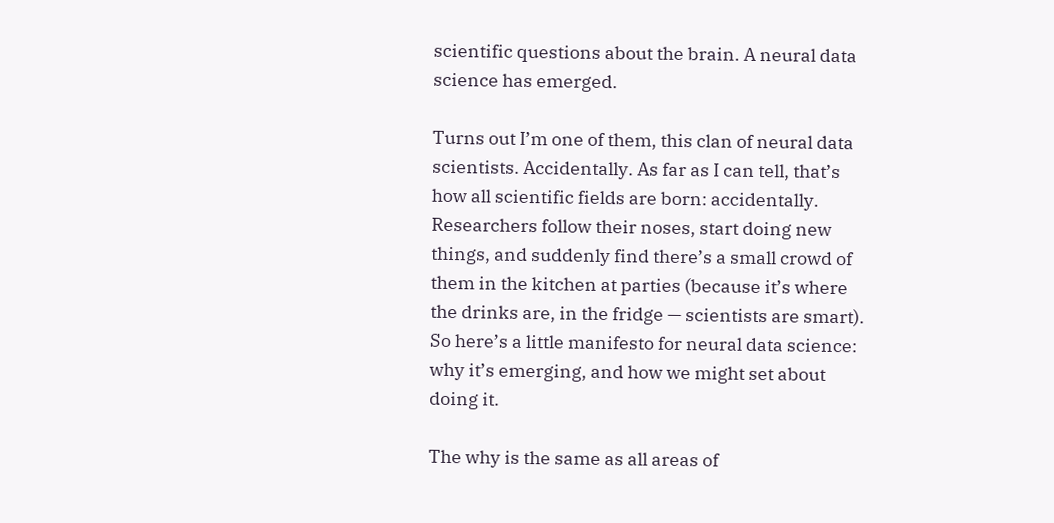scientific questions about the brain. A neural data science has emerged.

Turns out I’m one of them, this clan of neural data scientists. Accidentally. As far as I can tell, that’s how all scientific fields are born: accidentally. Researchers follow their noses, start doing new things, and suddenly find there’s a small crowd of them in the kitchen at parties (because it’s where the drinks are, in the fridge — scientists are smart). So here’s a little manifesto for neural data science: why it’s emerging, and how we might set about doing it.

The why is the same as all areas of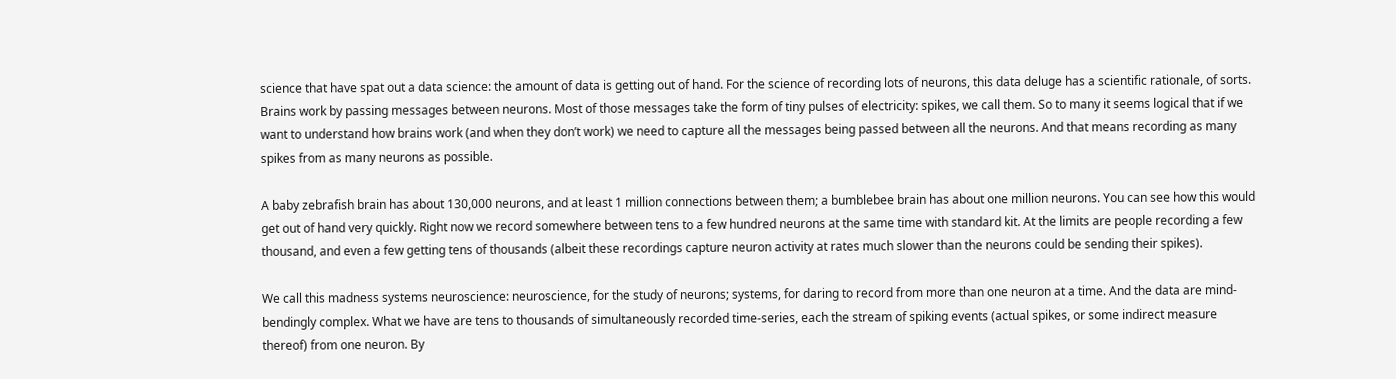science that have spat out a data science: the amount of data is getting out of hand. For the science of recording lots of neurons, this data deluge has a scientific rationale, of sorts. Brains work by passing messages between neurons. Most of those messages take the form of tiny pulses of electricity: spikes, we call them. So to many it seems logical that if we want to understand how brains work (and when they don’t work) we need to capture all the messages being passed between all the neurons. And that means recording as many spikes from as many neurons as possible.

A baby zebrafish brain has about 130,000 neurons, and at least 1 million connections between them; a bumblebee brain has about one million neurons. You can see how this would get out of hand very quickly. Right now we record somewhere between tens to a few hundred neurons at the same time with standard kit. At the limits are people recording a few thousand, and even a few getting tens of thousands (albeit these recordings capture neuron activity at rates much slower than the neurons could be sending their spikes).

We call this madness systems neuroscience: neuroscience, for the study of neurons; systems, for daring to record from more than one neuron at a time. And the data are mind-bendingly complex. What we have are tens to thousands of simultaneously recorded time-series, each the stream of spiking events (actual spikes, or some indirect measure thereof) from one neuron. By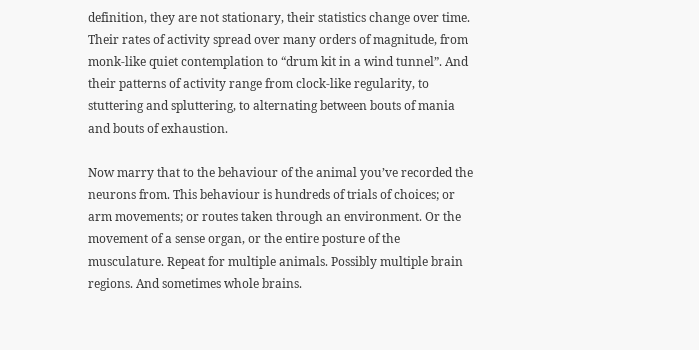definition, they are not stationary, their statistics change over time. Their rates of activity spread over many orders of magnitude, from monk-like quiet contemplation to “drum kit in a wind tunnel”. And their patterns of activity range from clock-like regularity, to stuttering and spluttering, to alternating between bouts of mania and bouts of exhaustion.

Now marry that to the behaviour of the animal you’ve recorded the neurons from. This behaviour is hundreds of trials of choices; or arm movements; or routes taken through an environment. Or the movement of a sense organ, or the entire posture of the musculature. Repeat for multiple animals. Possibly multiple brain regions. And sometimes whole brains.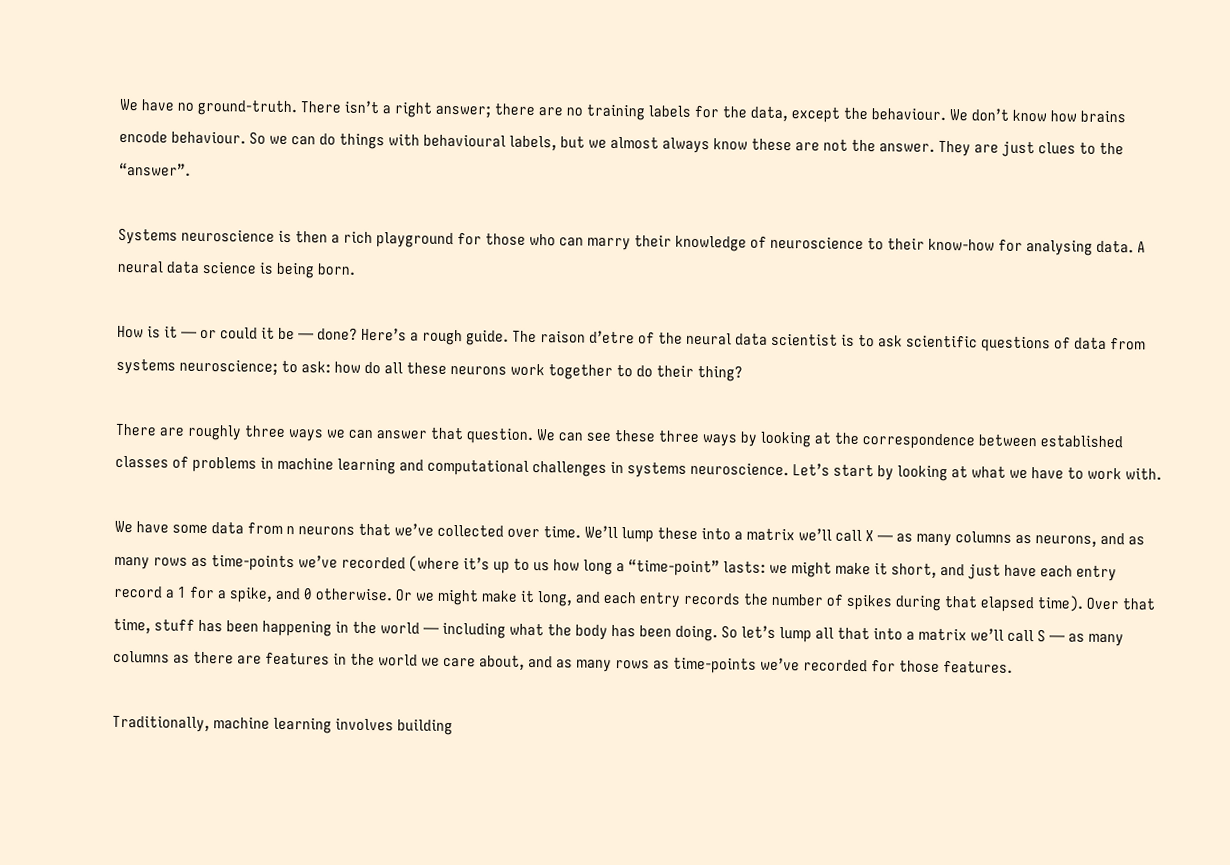We have no ground-truth. There isn’t a right answer; there are no training labels for the data, except the behaviour. We don’t know how brains encode behaviour. So we can do things with behavioural labels, but we almost always know these are not the answer. They are just clues to the “answer”.

Systems neuroscience is then a rich playground for those who can marry their knowledge of neuroscience to their know-how for analysing data. A neural data science is being born.

How is it — or could it be — done? Here’s a rough guide. The raison d’etre of the neural data scientist is to ask scientific questions of data from systems neuroscience; to ask: how do all these neurons work together to do their thing?

There are roughly three ways we can answer that question. We can see these three ways by looking at the correspondence between established classes of problems in machine learning and computational challenges in systems neuroscience. Let’s start by looking at what we have to work with.

We have some data from n neurons that we’ve collected over time. We’ll lump these into a matrix we’ll call X — as many columns as neurons, and as many rows as time-points we’ve recorded (where it’s up to us how long a “time-point” lasts: we might make it short, and just have each entry record a 1 for a spike, and 0 otherwise. Or we might make it long, and each entry records the number of spikes during that elapsed time). Over that time, stuff has been happening in the world — including what the body has been doing. So let’s lump all that into a matrix we’ll call S — as many columns as there are features in the world we care about, and as many rows as time-points we’ve recorded for those features.

Traditionally, machine learning involves building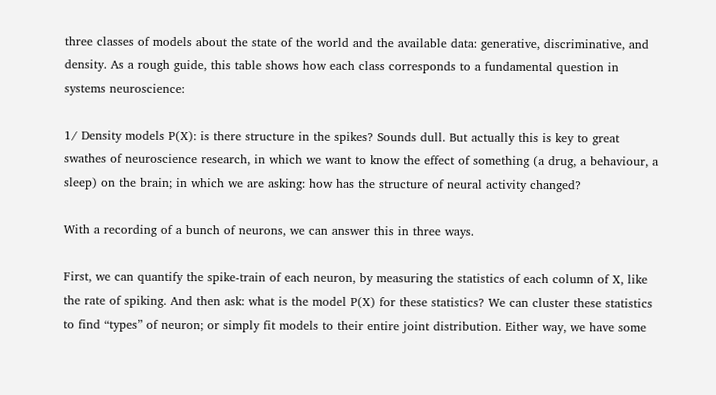three classes of models about the state of the world and the available data: generative, discriminative, and density. As a rough guide, this table shows how each class corresponds to a fundamental question in systems neuroscience:

1/ Density models P(X): is there structure in the spikes? Sounds dull. But actually this is key to great swathes of neuroscience research, in which we want to know the effect of something (a drug, a behaviour, a sleep) on the brain; in which we are asking: how has the structure of neural activity changed?

With a recording of a bunch of neurons, we can answer this in three ways.

First, we can quantify the spike-train of each neuron, by measuring the statistics of each column of X, like the rate of spiking. And then ask: what is the model P(X) for these statistics? We can cluster these statistics to find “types” of neuron; or simply fit models to their entire joint distribution. Either way, we have some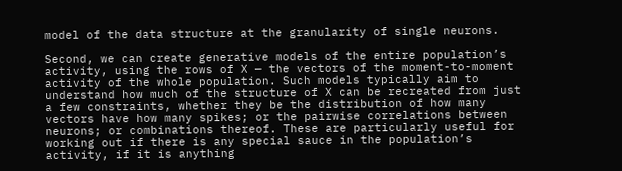model of the data structure at the granularity of single neurons.

Second, we can create generative models of the entire population’s activity, using the rows of X — the vectors of the moment-to-moment activity of the whole population. Such models typically aim to understand how much of the structure of X can be recreated from just a few constraints, whether they be the distribution of how many vectors have how many spikes; or the pairwise correlations between neurons; or combinations thereof. These are particularly useful for working out if there is any special sauce in the population’s activity, if it is anything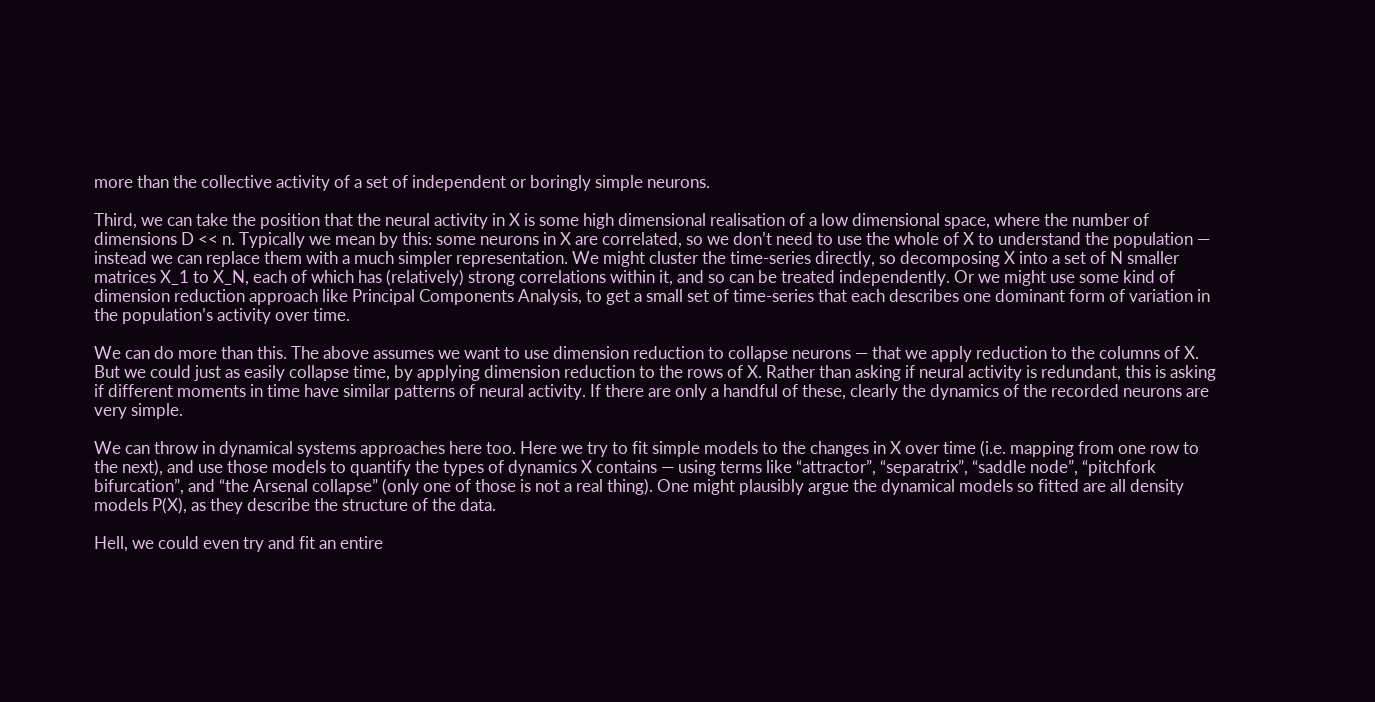more than the collective activity of a set of independent or boringly simple neurons.

Third, we can take the position that the neural activity in X is some high dimensional realisation of a low dimensional space, where the number of dimensions D << n. Typically we mean by this: some neurons in X are correlated, so we don’t need to use the whole of X to understand the population — instead we can replace them with a much simpler representation. We might cluster the time-series directly, so decomposing X into a set of N smaller matrices X_1 to X_N, each of which has (relatively) strong correlations within it, and so can be treated independently. Or we might use some kind of dimension reduction approach like Principal Components Analysis, to get a small set of time-series that each describes one dominant form of variation in the population’s activity over time.

We can do more than this. The above assumes we want to use dimension reduction to collapse neurons — that we apply reduction to the columns of X. But we could just as easily collapse time, by applying dimension reduction to the rows of X. Rather than asking if neural activity is redundant, this is asking if different moments in time have similar patterns of neural activity. If there are only a handful of these, clearly the dynamics of the recorded neurons are very simple.

We can throw in dynamical systems approaches here too. Here we try to fit simple models to the changes in X over time (i.e. mapping from one row to the next), and use those models to quantify the types of dynamics X contains — using terms like “attractor”, “separatrix”, “saddle node”, “pitchfork bifurcation”, and “the Arsenal collapse” (only one of those is not a real thing). One might plausibly argue the dynamical models so fitted are all density models P(X), as they describe the structure of the data.

Hell, we could even try and fit an entire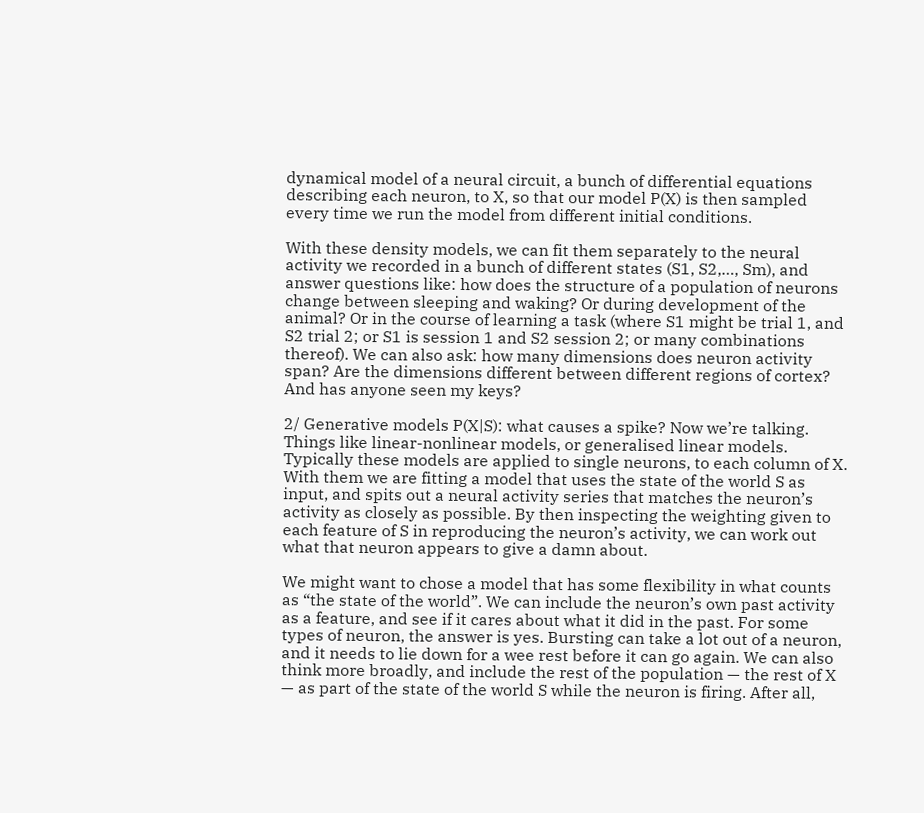dynamical model of a neural circuit, a bunch of differential equations describing each neuron, to X, so that our model P(X) is then sampled every time we run the model from different initial conditions.

With these density models, we can fit them separately to the neural activity we recorded in a bunch of different states (S1, S2,…, Sm), and answer questions like: how does the structure of a population of neurons change between sleeping and waking? Or during development of the animal? Or in the course of learning a task (where S1 might be trial 1, and S2 trial 2; or S1 is session 1 and S2 session 2; or many combinations thereof). We can also ask: how many dimensions does neuron activity span? Are the dimensions different between different regions of cortex? And has anyone seen my keys?

2/ Generative models P(X|S): what causes a spike? Now we’re talking. Things like linear-nonlinear models, or generalised linear models. Typically these models are applied to single neurons, to each column of X. With them we are fitting a model that uses the state of the world S as input, and spits out a neural activity series that matches the neuron’s activity as closely as possible. By then inspecting the weighting given to each feature of S in reproducing the neuron’s activity, we can work out what that neuron appears to give a damn about.

We might want to chose a model that has some flexibility in what counts as “the state of the world”. We can include the neuron’s own past activity as a feature, and see if it cares about what it did in the past. For some types of neuron, the answer is yes. Bursting can take a lot out of a neuron, and it needs to lie down for a wee rest before it can go again. We can also think more broadly, and include the rest of the population — the rest of X — as part of the state of the world S while the neuron is firing. After all,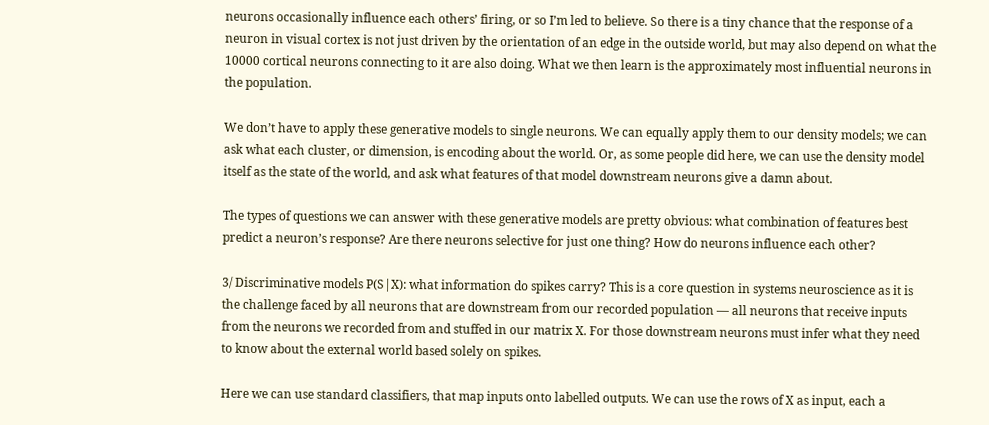neurons occasionally influence each others’ firing, or so I’m led to believe. So there is a tiny chance that the response of a neuron in visual cortex is not just driven by the orientation of an edge in the outside world, but may also depend on what the 10000 cortical neurons connecting to it are also doing. What we then learn is the approximately most influential neurons in the population.

We don’t have to apply these generative models to single neurons. We can equally apply them to our density models; we can ask what each cluster, or dimension, is encoding about the world. Or, as some people did here, we can use the density model itself as the state of the world, and ask what features of that model downstream neurons give a damn about.

The types of questions we can answer with these generative models are pretty obvious: what combination of features best predict a neuron’s response? Are there neurons selective for just one thing? How do neurons influence each other?

3/ Discriminative models P(S|X): what information do spikes carry? This is a core question in systems neuroscience as it is the challenge faced by all neurons that are downstream from our recorded population — all neurons that receive inputs from the neurons we recorded from and stuffed in our matrix X. For those downstream neurons must infer what they need to know about the external world based solely on spikes.

Here we can use standard classifiers, that map inputs onto labelled outputs. We can use the rows of X as input, each a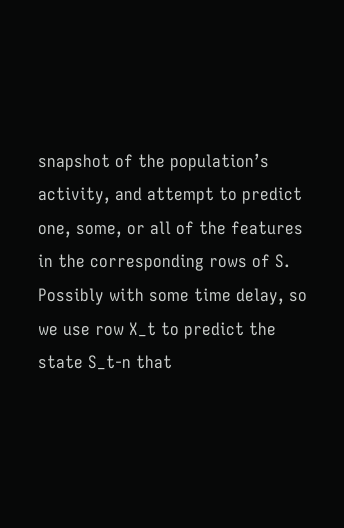snapshot of the population’s activity, and attempt to predict one, some, or all of the features in the corresponding rows of S. Possibly with some time delay, so we use row X_t to predict the state S_t-n that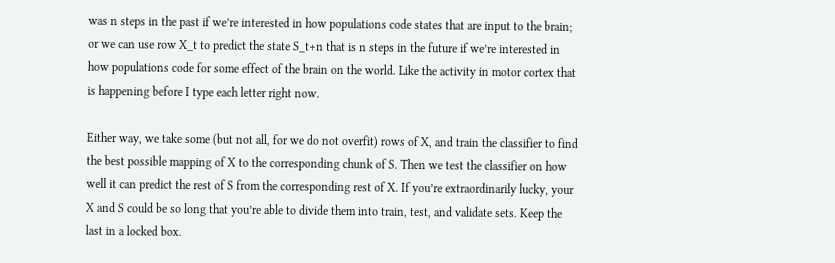was n steps in the past if we’re interested in how populations code states that are input to the brain; or we can use row X_t to predict the state S_t+n that is n steps in the future if we’re interested in how populations code for some effect of the brain on the world. Like the activity in motor cortex that is happening before I type each letter right now.

Either way, we take some (but not all, for we do not overfit) rows of X, and train the classifier to find the best possible mapping of X to the corresponding chunk of S. Then we test the classifier on how well it can predict the rest of S from the corresponding rest of X. If you’re extraordinarily lucky, your X and S could be so long that you’re able to divide them into train, test, and validate sets. Keep the last in a locked box.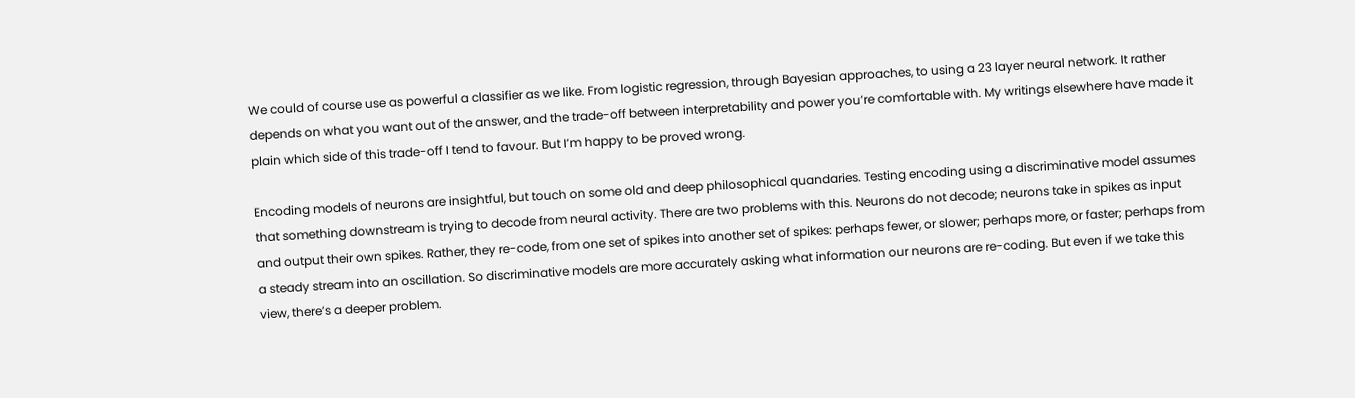We could of course use as powerful a classifier as we like. From logistic regression, through Bayesian approaches, to using a 23 layer neural network. It rather depends on what you want out of the answer, and the trade-off between interpretability and power you’re comfortable with. My writings elsewhere have made it plain which side of this trade-off I tend to favour. But I’m happy to be proved wrong.

Encoding models of neurons are insightful, but touch on some old and deep philosophical quandaries. Testing encoding using a discriminative model assumes that something downstream is trying to decode from neural activity. There are two problems with this. Neurons do not decode; neurons take in spikes as input and output their own spikes. Rather, they re-code, from one set of spikes into another set of spikes: perhaps fewer, or slower; perhaps more, or faster; perhaps from a steady stream into an oscillation. So discriminative models are more accurately asking what information our neurons are re-coding. But even if we take this view, there’s a deeper problem.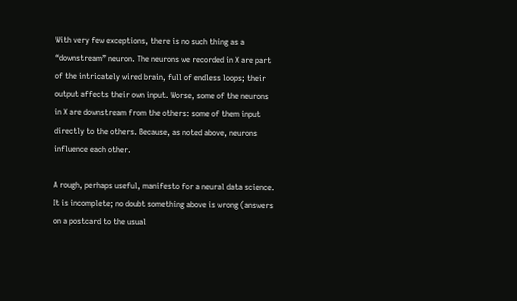With very few exceptions, there is no such thing as a “downstream” neuron. The neurons we recorded in X are part of the intricately wired brain, full of endless loops; their output affects their own input. Worse, some of the neurons in X are downstream from the others: some of them input directly to the others. Because, as noted above, neurons influence each other.

A rough, perhaps useful, manifesto for a neural data science. It is incomplete; no doubt something above is wrong (answers on a postcard to the usual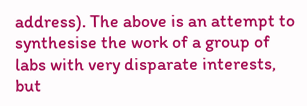address). The above is an attempt to synthesise the work of a group of labs with very disparate interests, but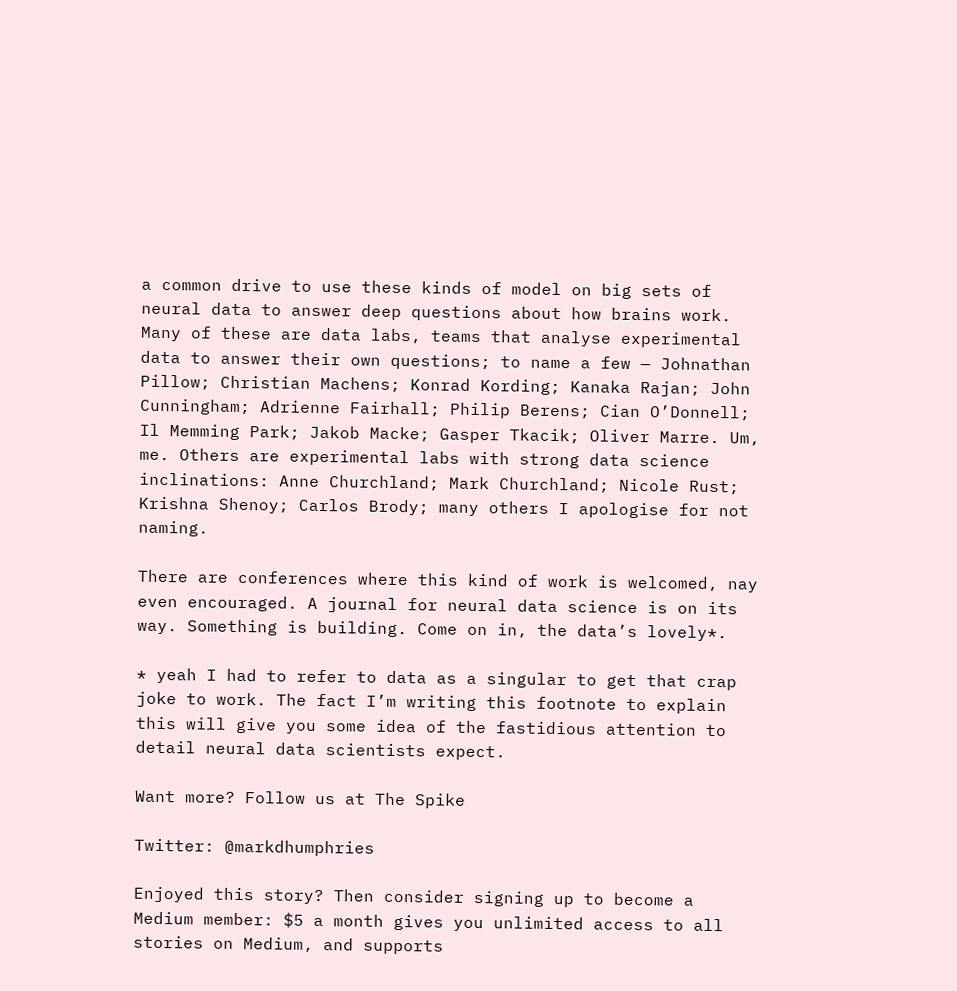a common drive to use these kinds of model on big sets of neural data to answer deep questions about how brains work. Many of these are data labs, teams that analyse experimental data to answer their own questions; to name a few — Johnathan Pillow; Christian Machens; Konrad Kording; Kanaka Rajan; John Cunningham; Adrienne Fairhall; Philip Berens; Cian O’Donnell; Il Memming Park; Jakob Macke; Gasper Tkacik; Oliver Marre. Um, me. Others are experimental labs with strong data science inclinations: Anne Churchland; Mark Churchland; Nicole Rust; Krishna Shenoy; Carlos Brody; many others I apologise for not naming.

There are conferences where this kind of work is welcomed, nay even encouraged. A journal for neural data science is on its way. Something is building. Come on in, the data’s lovely*.

* yeah I had to refer to data as a singular to get that crap joke to work. The fact I’m writing this footnote to explain this will give you some idea of the fastidious attention to detail neural data scientists expect.

Want more? Follow us at The Spike

Twitter: @markdhumphries

Enjoyed this story? Then consider signing up to become a Medium member: $5 a month gives you unlimited access to all stories on Medium, and supports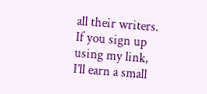all their writers. If you sign up using my link, I’ll earn a small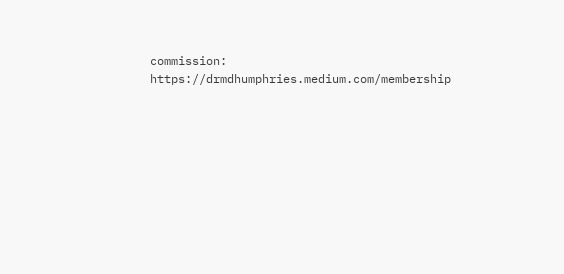commission: https://drmdhumphries.medium.com/membership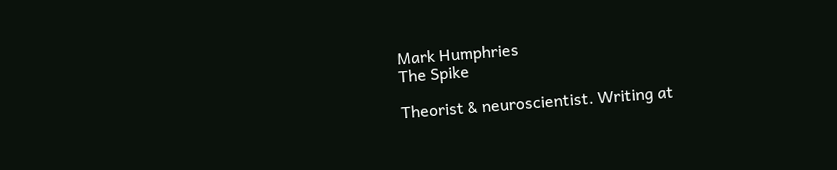Mark Humphries
The Spike

Theorist & neuroscientist. Writing at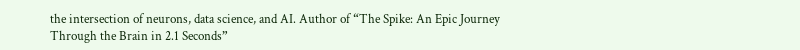the intersection of neurons, data science, and AI. Author of “The Spike: An Epic Journey Through the Brain in 2.1 Seconds”